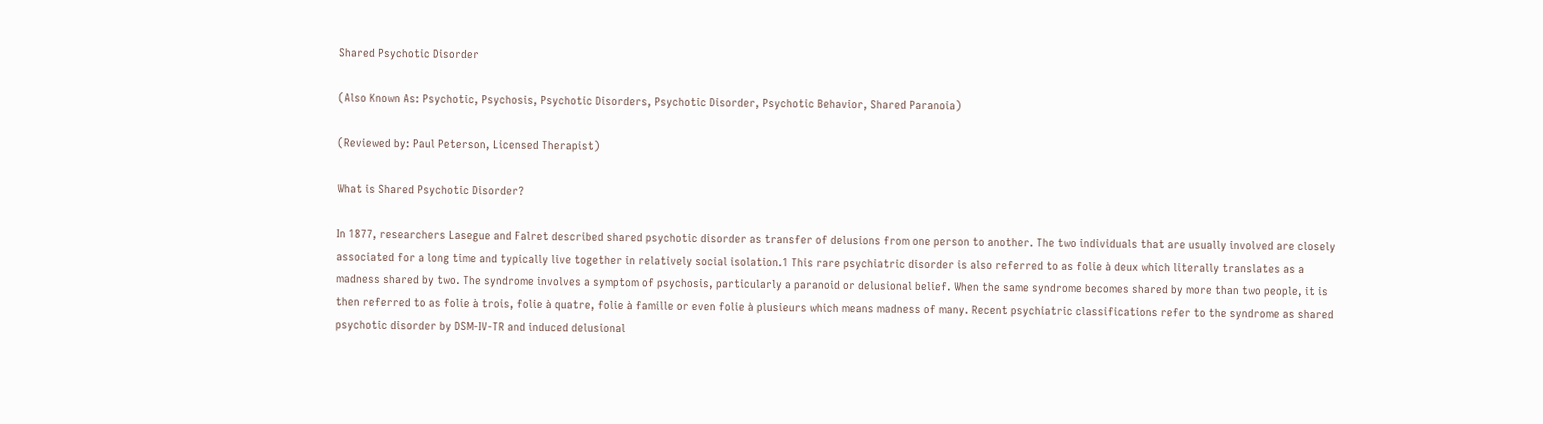Shared Psychotic Disorder

(Also Known As: Psychotic, Psychosis, Psychotic Disorders, Psychotic Disorder, Psychotic Behavior, Shared Paranoia)

(Reviewed by: Paul Peterson, Licensed Therapist)

What is Shared Psychotic Disorder?

In 1877, researchers Lasegue and Falret described shared psychotic disorder as transfer of delusions from one person to another. The two individuals that are usually involved are closely associated for a long time and typically live together in relatively social isolation.1 This rare psychiatric disorder is also referred to as folie à deux which literally translates as a madness shared by two. The syndrome involves a symptom of psychosis, particularly a paranoid or delusional belief. When the same syndrome becomes shared by more than two people, it is then referred to as folie à trois, folie à quatre, folie à famille or even folie à plusieurs which means madness of many. Recent psychiatric classifications refer to the syndrome as shared psychotic disorder by DSM-IV-TR and induced delusional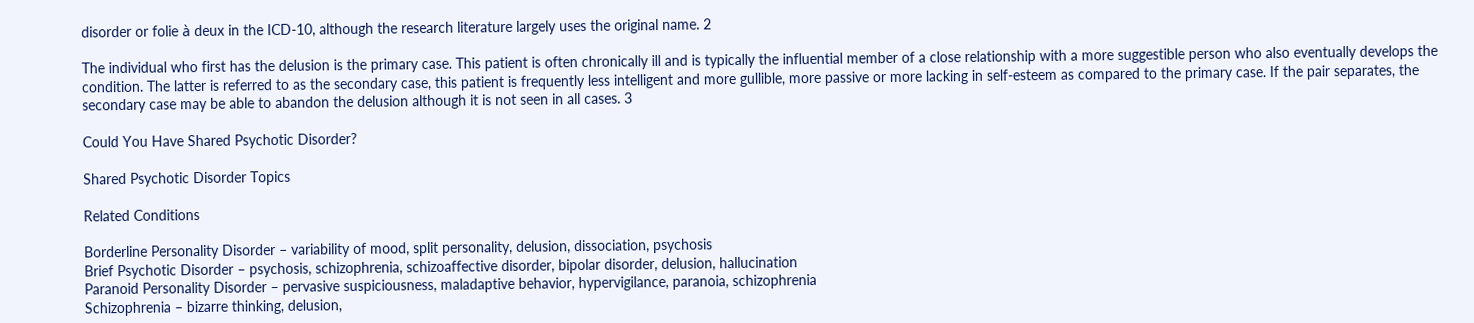disorder or folie à deux in the ICD-10, although the research literature largely uses the original name. 2

The individual who first has the delusion is the primary case. This patient is often chronically ill and is typically the influential member of a close relationship with a more suggestible person who also eventually develops the condition. The latter is referred to as the secondary case, this patient is frequently less intelligent and more gullible, more passive or more lacking in self-esteem as compared to the primary case. If the pair separates, the secondary case may be able to abandon the delusion although it is not seen in all cases. 3

Could You Have Shared Psychotic Disorder?

Shared Psychotic Disorder Topics

Related Conditions

Borderline Personality Disorder – variability of mood, split personality, delusion, dissociation, psychosis
Brief Psychotic Disorder – psychosis, schizophrenia, schizoaffective disorder, bipolar disorder, delusion, hallucination
Paranoid Personality Disorder – pervasive suspiciousness, maladaptive behavior, hypervigilance, paranoia, schizophrenia
Schizophrenia – bizarre thinking, delusion,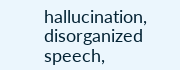hallucination, disorganized speech,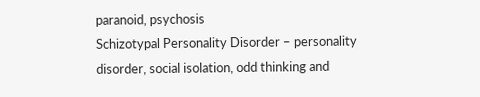paranoid, psychosis
Schizotypal Personality Disorder – personality disorder, social isolation, odd thinking and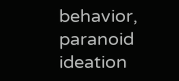behavior, paranoid ideation